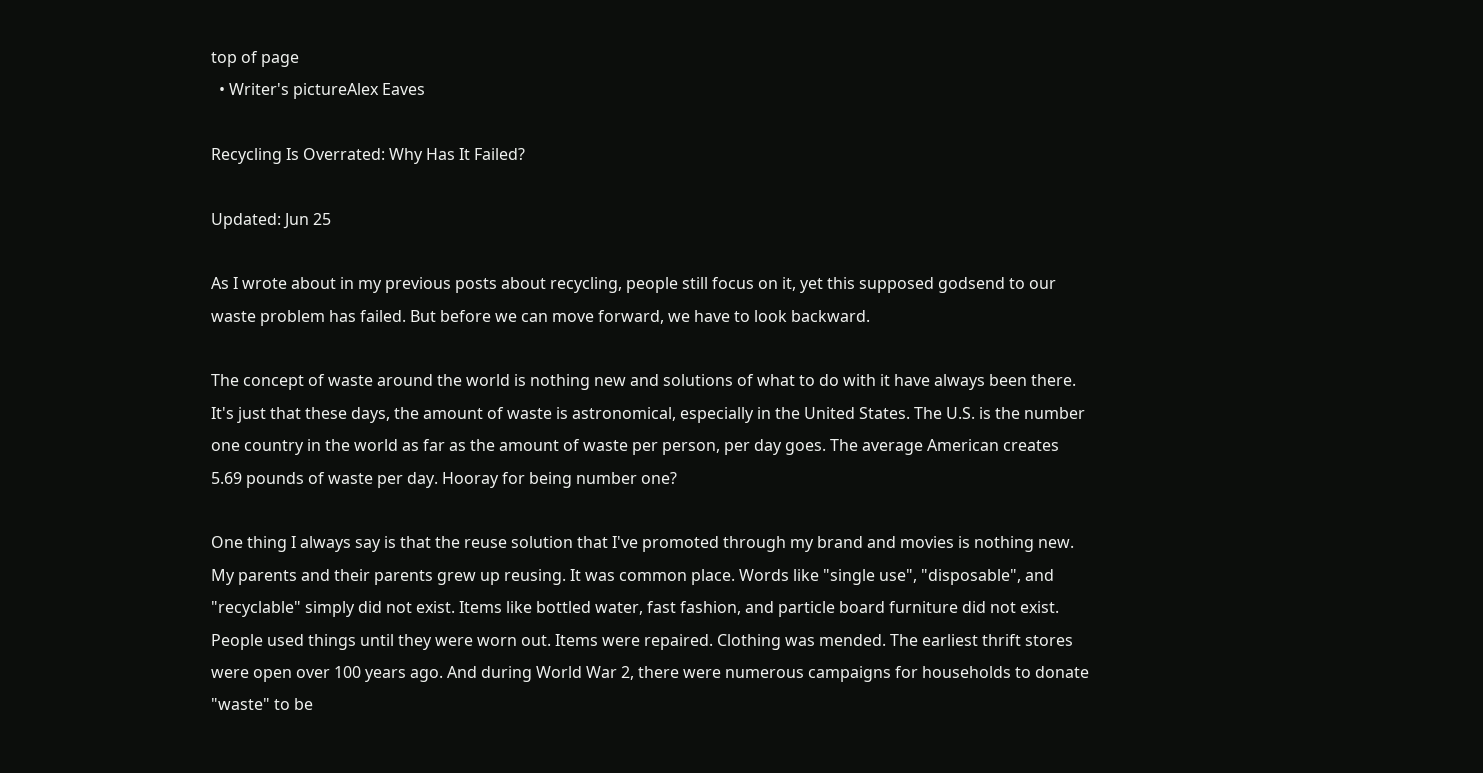top of page
  • Writer's pictureAlex Eaves

Recycling Is Overrated: Why Has It Failed?

Updated: Jun 25

As I wrote about in my previous posts about recycling, people still focus on it, yet this supposed godsend to our waste problem has failed. But before we can move forward, we have to look backward.

The concept of waste around the world is nothing new and solutions of what to do with it have always been there. It's just that these days, the amount of waste is astronomical, especially in the United States. The U.S. is the number one country in the world as far as the amount of waste per person, per day goes. The average American creates 5.69 pounds of waste per day. Hooray for being number one?

One thing I always say is that the reuse solution that I've promoted through my brand and movies is nothing new. My parents and their parents grew up reusing. It was common place. Words like "single use", "disposable", and "recyclable" simply did not exist. Items like bottled water, fast fashion, and particle board furniture did not exist. People used things until they were worn out. Items were repaired. Clothing was mended. The earliest thrift stores were open over 100 years ago. And during World War 2, there were numerous campaigns for households to donate "waste" to be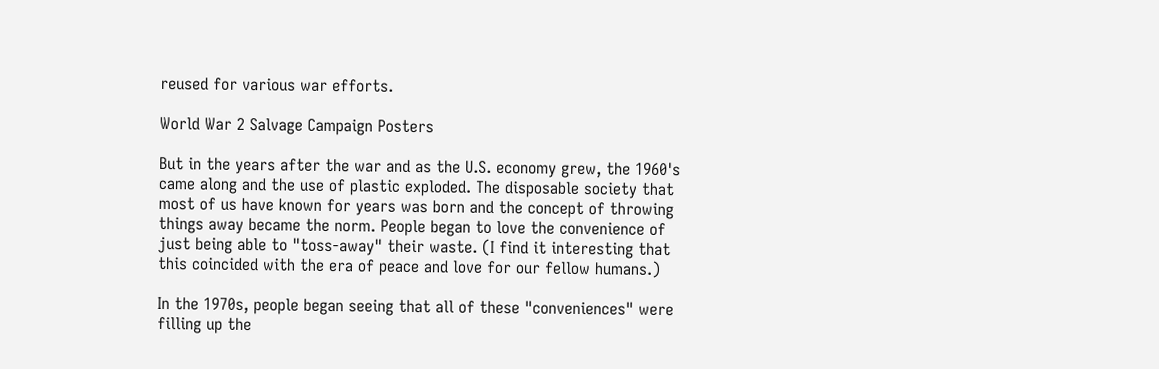reused for various war efforts.

World War 2 Salvage Campaign Posters

But in the years after the war and as the U.S. economy grew, the 1960's came along and the use of plastic exploded. The disposable society that most of us have known for years was born and the concept of throwing things away became the norm. People began to love the convenience of just being able to "toss-away" their waste. (I find it interesting that this coincided with the era of peace and love for our fellow humans.)

In the 1970s, people began seeing that all of these "conveniences" were filling up the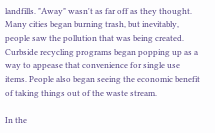landfills. "Away" wasn't as far off as they thought. Many cities began burning trash, but inevitably, people saw the pollution that was being created. Curbside recycling programs began popping up as a way to appease that convenience for single use items. People also began seeing the economic benefit of taking things out of the waste stream.

In the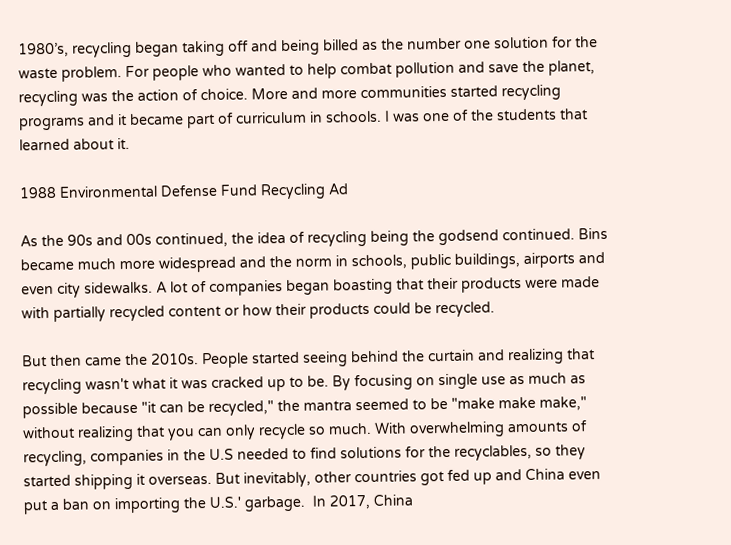1980’s, recycling began taking off and being billed as the number one solution for the waste problem. For people who wanted to help combat pollution and save the planet, recycling was the action of choice. More and more communities started recycling programs and it became part of curriculum in schools. I was one of the students that learned about it.

1988 Environmental Defense Fund Recycling Ad

As the 90s and 00s continued, the idea of recycling being the godsend continued. Bins became much more widespread and the norm in schools, public buildings, airports and even city sidewalks. A lot of companies began boasting that their products were made with partially recycled content or how their products could be recycled.

But then came the 2010s. People started seeing behind the curtain and realizing that recycling wasn't what it was cracked up to be. By focusing on single use as much as possible because "it can be recycled," the mantra seemed to be "make make make," without realizing that you can only recycle so much. With overwhelming amounts of recycling, companies in the U.S needed to find solutions for the recyclables, so they started shipping it overseas. But inevitably, other countries got fed up and China even put a ban on importing the U.S.' garbage.  In 2017, China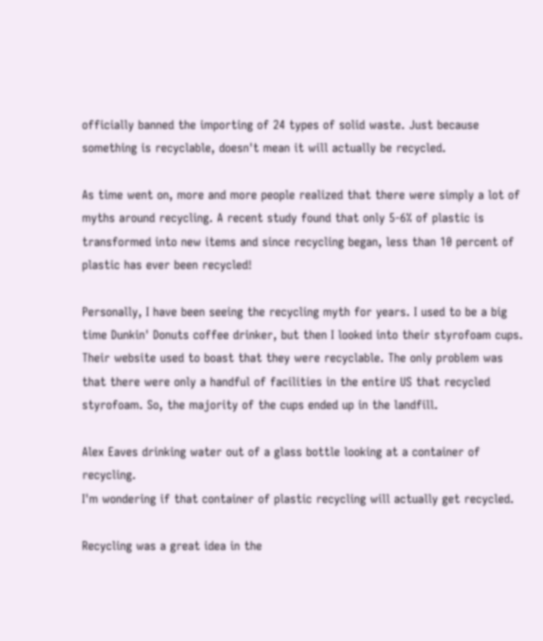officially banned the importing of 24 types of solid waste. Just because something is recyclable, doesn't mean it will actually be recycled.

As time went on, more and more people realized that there were simply a lot of myths around recycling. A recent study found that only 5-6% of plastic is transformed into new items and since recycling began, less than 10 percent of plastic has ever been recycled!

Personally, I have been seeing the recycling myth for years. I used to be a big time Dunkin' Donuts coffee drinker, but then I looked into their styrofoam cups. Their website used to boast that they were recyclable. The only problem was that there were only a handful of facilities in the entire US that recycled styrofoam. So, the majority of the cups ended up in the landfill.

Alex Eaves drinking water out of a glass bottle looking at a container of recycling.
I'm wondering if that container of plastic recycling will actually get recycled.

Recycling was a great idea in the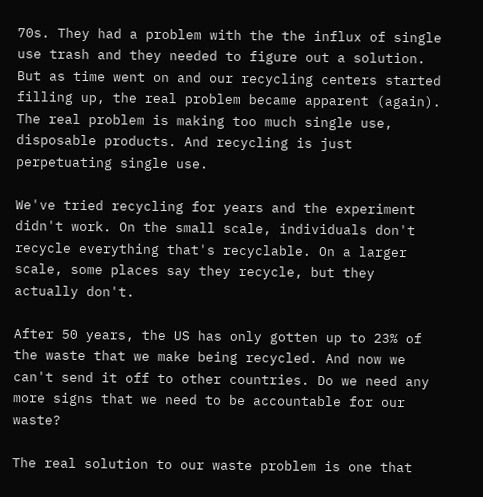70s. They had a problem with the the influx of single use trash and they needed to figure out a solution. But as time went on and our recycling centers started filling up, the real problem became apparent (again). The real problem is making too much single use, disposable products. And recycling is just perpetuating single use.

We've tried recycling for years and the experiment didn't work. On the small scale, individuals don't recycle everything that's recyclable. On a larger scale, some places say they recycle, but they actually don't.

After 50 years, the US has only gotten up to 23% of the waste that we make being recycled. And now we can't send it off to other countries. Do we need any more signs that we need to be accountable for our waste?

The real solution to our waste problem is one that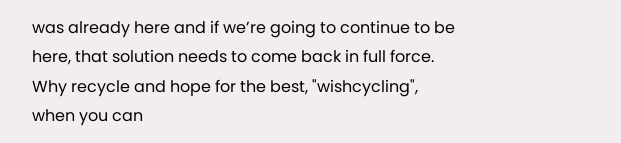was already here and if we’re going to continue to be here, that solution needs to come back in full force. Why recycle and hope for the best, "wishcycling", when you can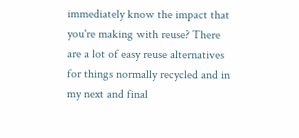immediately know the impact that you're making with reuse? There are a lot of easy reuse alternatives for things normally recycled and in my next and final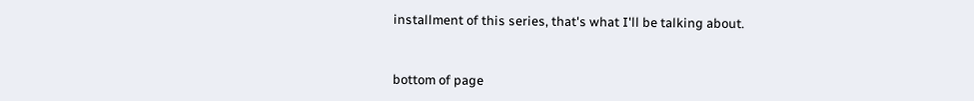installment of this series, that's what I'll be talking about.



bottom of page